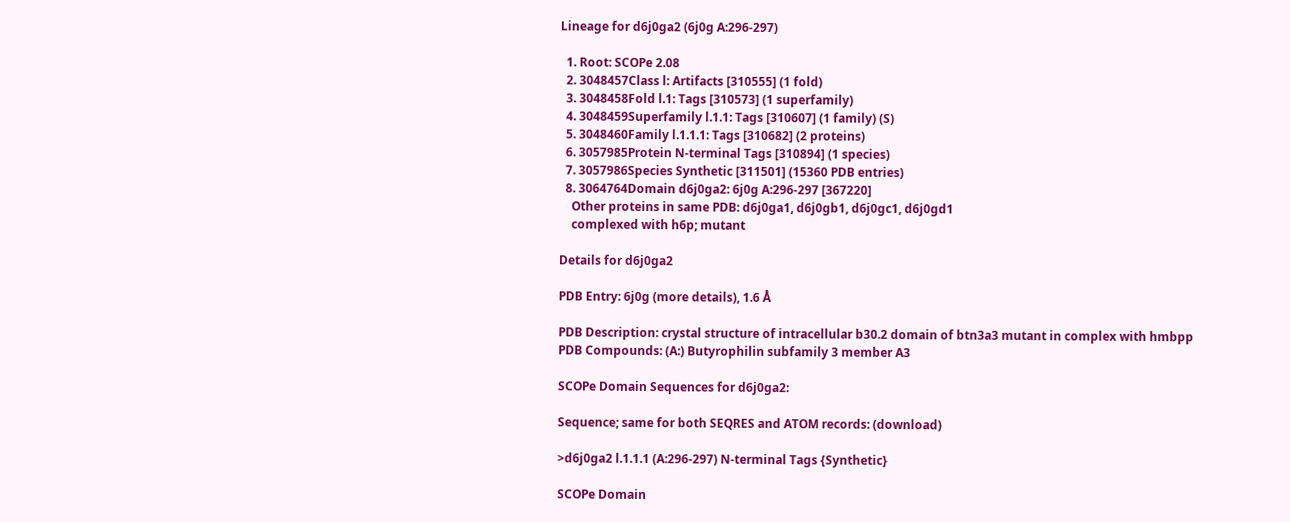Lineage for d6j0ga2 (6j0g A:296-297)

  1. Root: SCOPe 2.08
  2. 3048457Class l: Artifacts [310555] (1 fold)
  3. 3048458Fold l.1: Tags [310573] (1 superfamily)
  4. 3048459Superfamily l.1.1: Tags [310607] (1 family) (S)
  5. 3048460Family l.1.1.1: Tags [310682] (2 proteins)
  6. 3057985Protein N-terminal Tags [310894] (1 species)
  7. 3057986Species Synthetic [311501] (15360 PDB entries)
  8. 3064764Domain d6j0ga2: 6j0g A:296-297 [367220]
    Other proteins in same PDB: d6j0ga1, d6j0gb1, d6j0gc1, d6j0gd1
    complexed with h6p; mutant

Details for d6j0ga2

PDB Entry: 6j0g (more details), 1.6 Å

PDB Description: crystal structure of intracellular b30.2 domain of btn3a3 mutant in complex with hmbpp
PDB Compounds: (A:) Butyrophilin subfamily 3 member A3

SCOPe Domain Sequences for d6j0ga2:

Sequence; same for both SEQRES and ATOM records: (download)

>d6j0ga2 l.1.1.1 (A:296-297) N-terminal Tags {Synthetic}

SCOPe Domain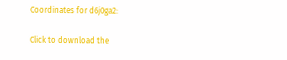Coordinates for d6j0ga2:

Click to download the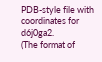PDB-style file with coordinates for d6j0ga2.
(The format of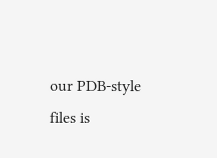our PDB-style files is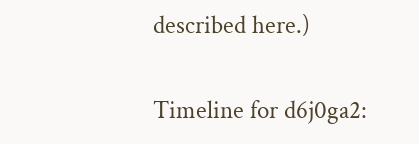described here.)

Timeline for d6j0ga2: